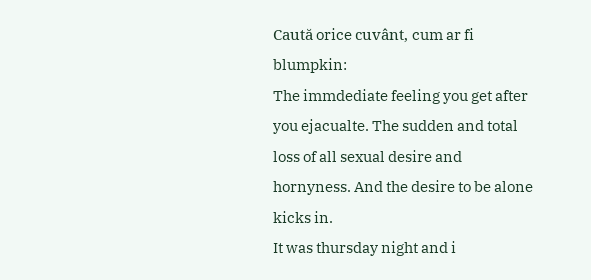Caută orice cuvânt, cum ar fi blumpkin:
The immdediate feeling you get after you ejacualte. The sudden and total loss of all sexual desire and hornyness. And the desire to be alone kicks in.
It was thursday night and i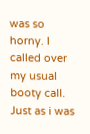was so horny. I called over my usual booty call. Just as i was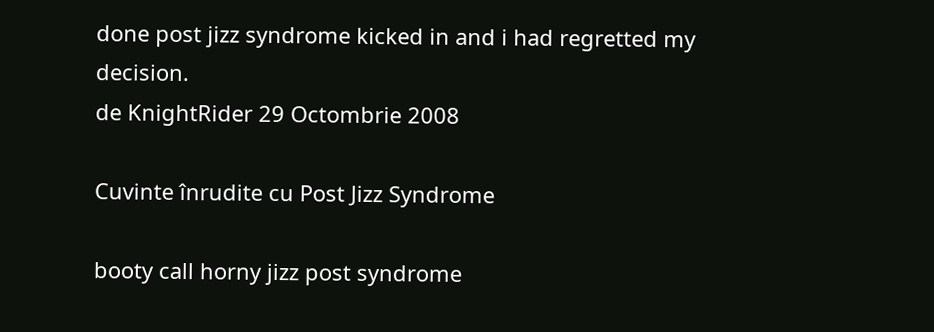done post jizz syndrome kicked in and i had regretted my decision.
de KnightRider 29 Octombrie 2008

Cuvinte înrudite cu Post Jizz Syndrome

booty call horny jizz post syndrome